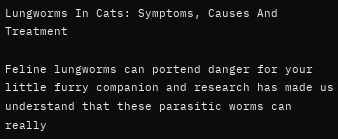Lungworms In Cats: Symptoms, Causes And Treatment

Feline lungworms can portend danger for your little furry companion and research has made us understand that these parasitic worms can really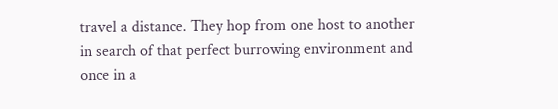travel a distance. They hop from one host to another in search of that perfect burrowing environment and once in a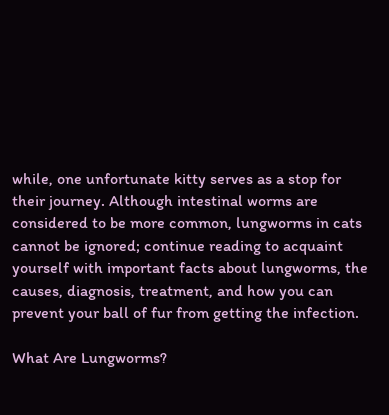while, one unfortunate kitty serves as a stop for their journey. Although intestinal worms are considered to be more common, lungworms in cats cannot be ignored; continue reading to acquaint yourself with important facts about lungworms, the causes, diagnosis, treatment, and how you can prevent your ball of fur from getting the infection.

What Are Lungworms?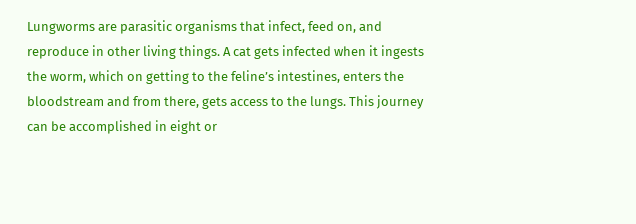Lungworms are parasitic organisms that infect, feed on, and reproduce in other living things. A cat gets infected when it ingests the worm, which on getting to the feline’s intestines, enters the bloodstream and from there, gets access to the lungs. This journey can be accomplished in eight or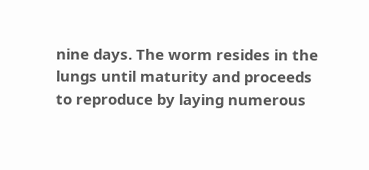nine days. The worm resides in the lungs until maturity and proceeds to reproduce by laying numerous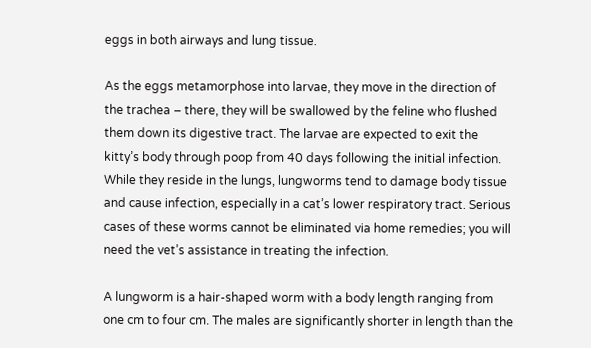eggs in both airways and lung tissue.

As the eggs metamorphose into larvae, they move in the direction of the trachea – there, they will be swallowed by the feline who flushed them down its digestive tract. The larvae are expected to exit the kitty’s body through poop from 40 days following the initial infection. While they reside in the lungs, lungworms tend to damage body tissue and cause infection, especially in a cat’s lower respiratory tract. Serious cases of these worms cannot be eliminated via home remedies; you will need the vet’s assistance in treating the infection.

A lungworm is a hair-shaped worm with a body length ranging from one cm to four cm. The males are significantly shorter in length than the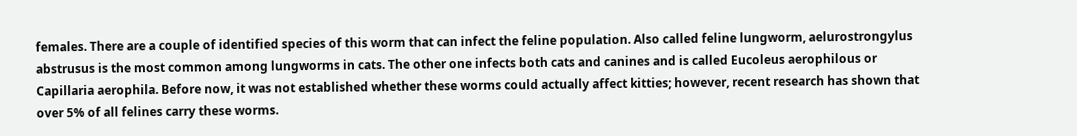females. There are a couple of identified species of this worm that can infect the feline population. Also called feline lungworm, aelurostrongylus abstrusus is the most common among lungworms in cats. The other one infects both cats and canines and is called Eucoleus aerophilous or Capillaria aerophila. Before now, it was not established whether these worms could actually affect kitties; however, recent research has shown that over 5% of all felines carry these worms.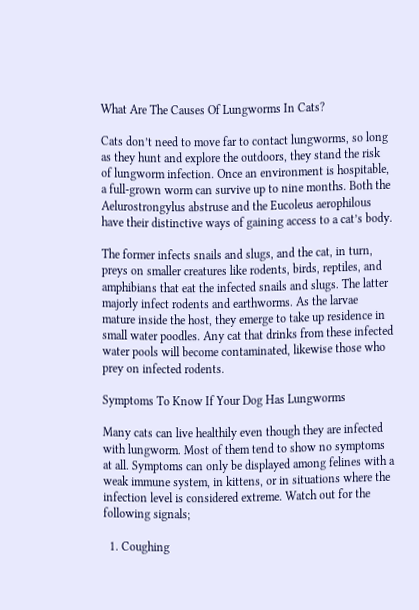What Are The Causes Of Lungworms In Cats?

Cats don’t need to move far to contact lungworms, so long as they hunt and explore the outdoors, they stand the risk of lungworm infection. Once an environment is hospitable, a full-grown worm can survive up to nine months. Both the Aelurostrongylus abstruse and the Eucoleus aerophilous have their distinctive ways of gaining access to a cat’s body.

The former infects snails and slugs, and the cat, in turn, preys on smaller creatures like rodents, birds, reptiles, and amphibians that eat the infected snails and slugs. The latter majorly infect rodents and earthworms. As the larvae mature inside the host, they emerge to take up residence in small water poodles. Any cat that drinks from these infected water pools will become contaminated, likewise those who prey on infected rodents.

Symptoms To Know If Your Dog Has Lungworms

Many cats can live healthily even though they are infected with lungworm. Most of them tend to show no symptoms at all. Symptoms can only be displayed among felines with a weak immune system, in kittens, or in situations where the infection level is considered extreme. Watch out for the following signals;

  1. Coughing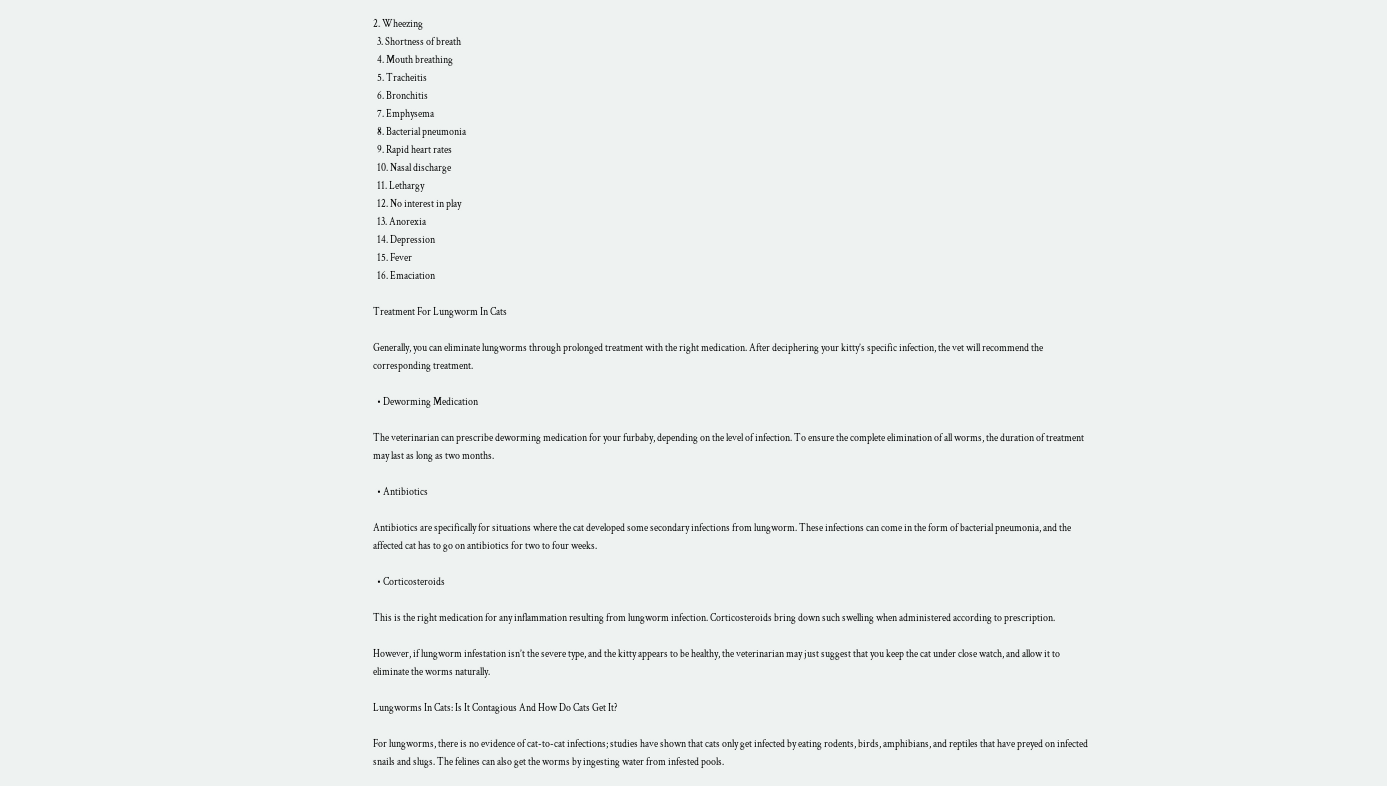2. Wheezing
  3. Shortness of breath
  4. Mouth breathing
  5. Tracheitis
  6. Bronchitis
  7. Emphysema
  8. Bacterial pneumonia
  9. Rapid heart rates
  10. Nasal discharge
  11. Lethargy
  12. No interest in play
  13. Anorexia
  14. Depression
  15. Fever
  16. Emaciation

Treatment For Lungworm In Cats

Generally, you can eliminate lungworms through prolonged treatment with the right medication. After deciphering your kitty’s specific infection, the vet will recommend the corresponding treatment.

  • Deworming Medication

The veterinarian can prescribe deworming medication for your furbaby, depending on the level of infection. To ensure the complete elimination of all worms, the duration of treatment may last as long as two months.

  • Antibiotics

Antibiotics are specifically for situations where the cat developed some secondary infections from lungworm. These infections can come in the form of bacterial pneumonia, and the affected cat has to go on antibiotics for two to four weeks.

  • Corticosteroids

This is the right medication for any inflammation resulting from lungworm infection. Corticosteroids bring down such swelling when administered according to prescription.

However, if lungworm infestation isn’t the severe type, and the kitty appears to be healthy, the veterinarian may just suggest that you keep the cat under close watch, and allow it to eliminate the worms naturally.

Lungworms In Cats: Is It Contagious And How Do Cats Get It?

For lungworms, there is no evidence of cat-to-cat infections; studies have shown that cats only get infected by eating rodents, birds, amphibians, and reptiles that have preyed on infected snails and slugs. The felines can also get the worms by ingesting water from infested pools.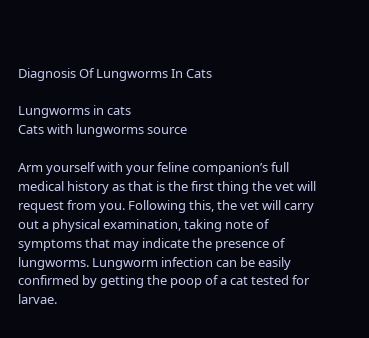Diagnosis Of Lungworms In Cats

Lungworms in cats
Cats with lungworms source

Arm yourself with your feline companion’s full medical history as that is the first thing the vet will request from you. Following this, the vet will carry out a physical examination, taking note of symptoms that may indicate the presence of lungworms. Lungworm infection can be easily confirmed by getting the poop of a cat tested for larvae.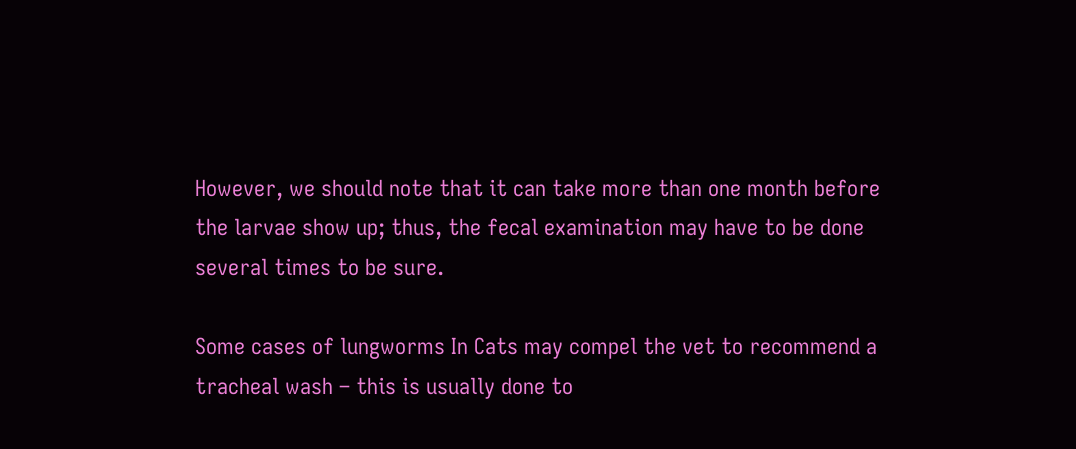However, we should note that it can take more than one month before the larvae show up; thus, the fecal examination may have to be done several times to be sure.

Some cases of lungworms In Cats may compel the vet to recommend a tracheal wash – this is usually done to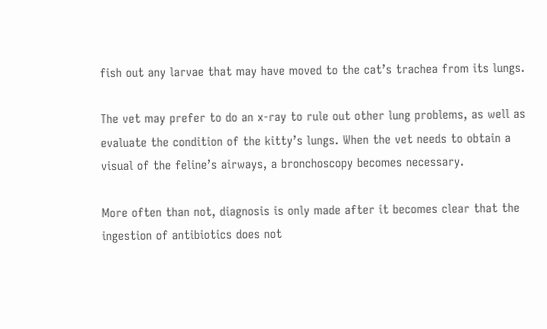fish out any larvae that may have moved to the cat’s trachea from its lungs.

The vet may prefer to do an x-ray to rule out other lung problems, as well as evaluate the condition of the kitty’s lungs. When the vet needs to obtain a visual of the feline’s airways, a bronchoscopy becomes necessary.

More often than not, diagnosis is only made after it becomes clear that the ingestion of antibiotics does not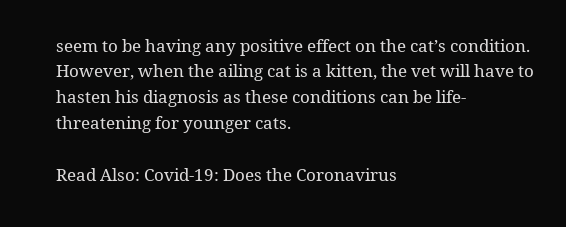seem to be having any positive effect on the cat’s condition. However, when the ailing cat is a kitten, the vet will have to hasten his diagnosis as these conditions can be life-threatening for younger cats.

Read Also: Covid-19: Does the Coronavirus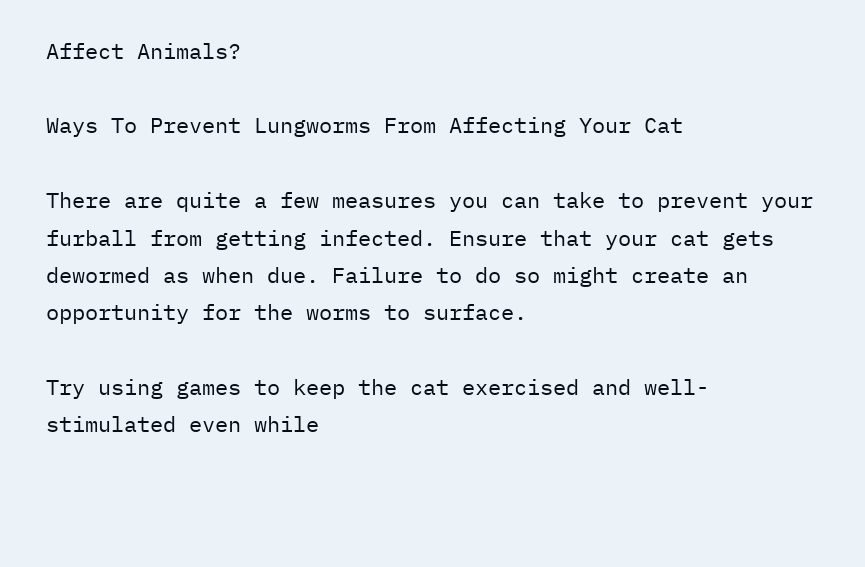Affect Animals?

Ways To Prevent Lungworms From Affecting Your Cat

There are quite a few measures you can take to prevent your furball from getting infected. Ensure that your cat gets dewormed as when due. Failure to do so might create an opportunity for the worms to surface.

Try using games to keep the cat exercised and well-stimulated even while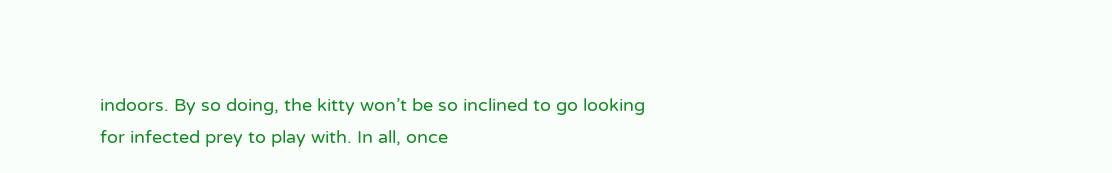indoors. By so doing, the kitty won’t be so inclined to go looking for infected prey to play with. In all, once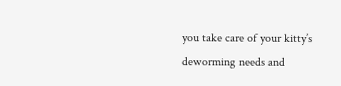you take care of your kitty’s deworming needs and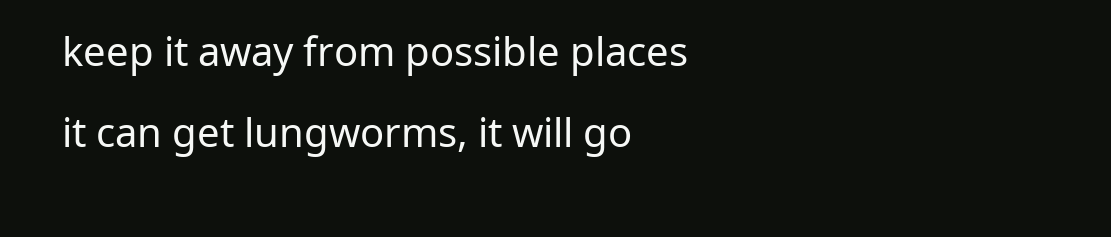keep it away from possible places it can get lungworms, it will go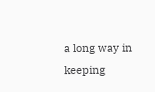a long way in keeping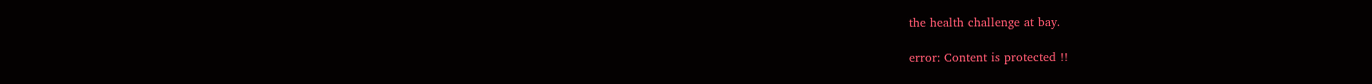the health challenge at bay.

error: Content is protected !!